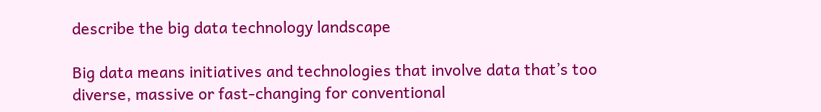describe the big data technology landscape

Big data means initiatives and technologies that involve data that’s too diverse, massive or fast-changing for conventional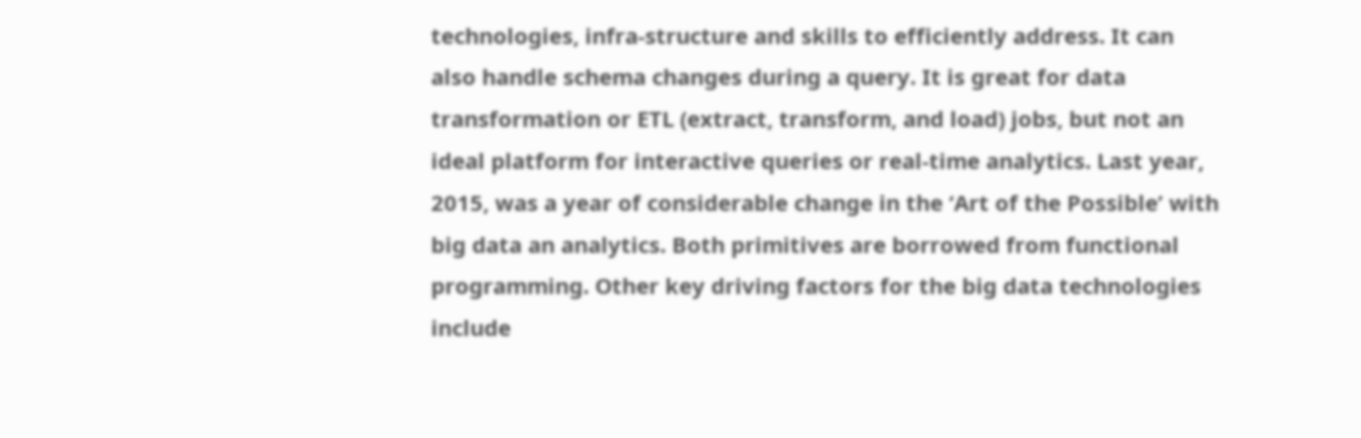technologies, infra-structure and skills to efficiently address. It can also handle schema changes during a query. It is great for data transformation or ETL (extract, transform, and load) jobs, but not an ideal platform for interactive queries or real-time analytics. Last year, 2015, was a year of considerable change in the ‘Art of the Possible’ with big data an analytics. Both primitives are borrowed from functional programming. Other key driving factors for the big data technologies include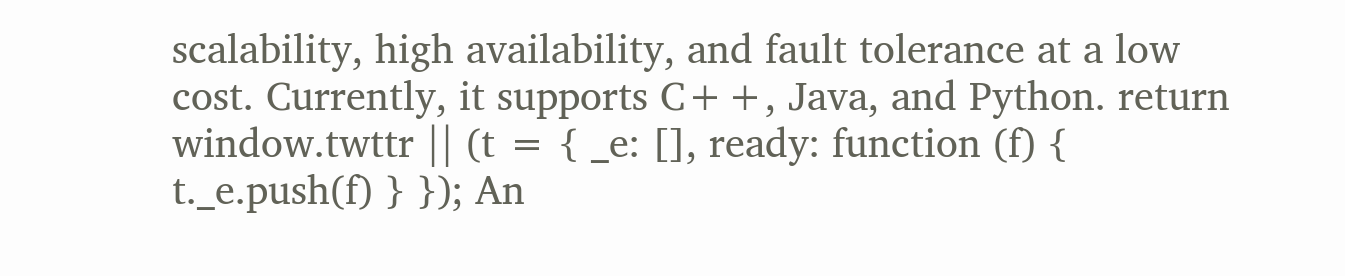scalability, high availability, and fault tolerance at a low cost. Currently, it supports C++, Java, and Python. return window.twttr || (t = { _e: [], ready: function (f) { t._e.push(f) } }); An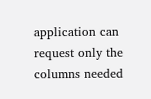application can request only the columns needed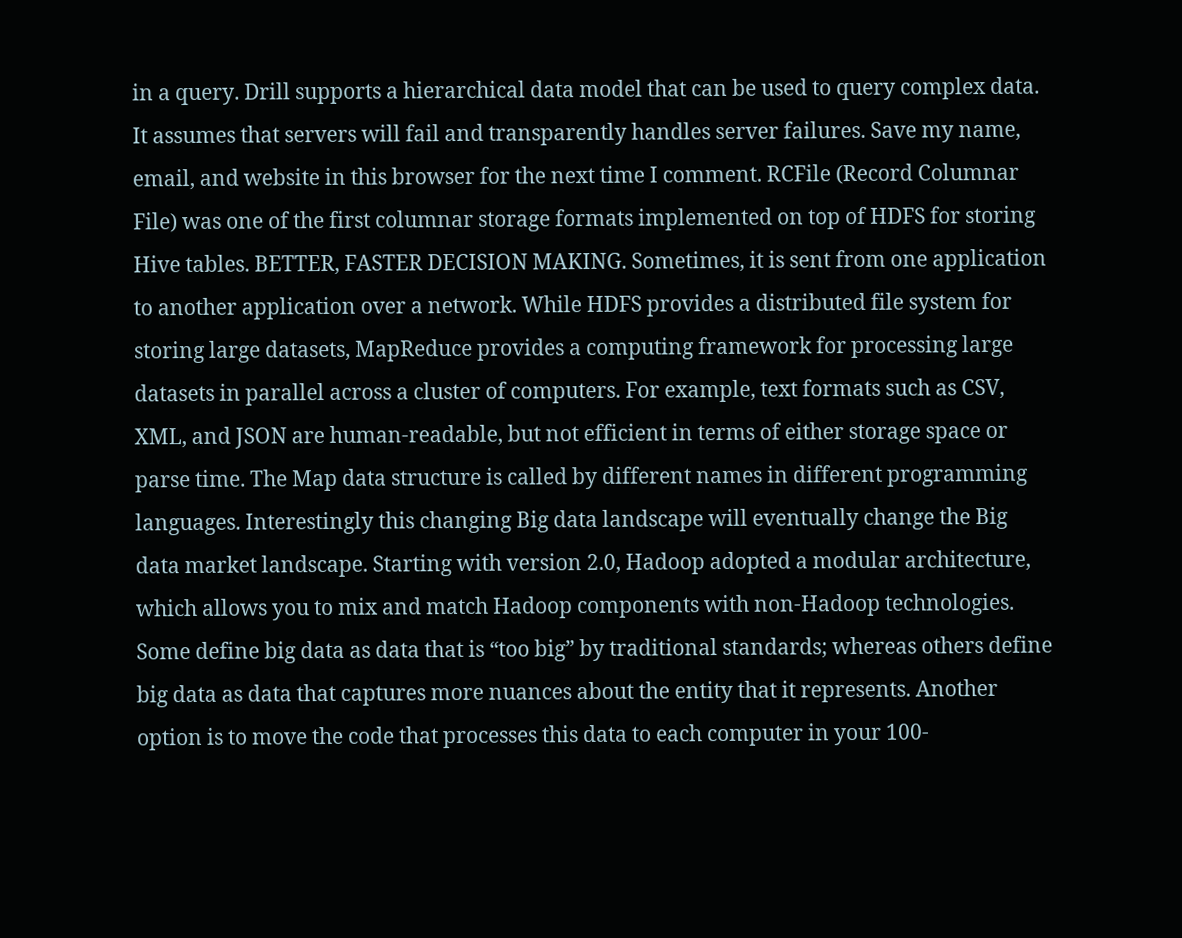in a query. Drill supports a hierarchical data model that can be used to query complex data. It assumes that servers will fail and transparently handles server failures. Save my name, email, and website in this browser for the next time I comment. RCFile (Record Columnar File) was one of the first columnar storage formats implemented on top of HDFS for storing Hive tables. BETTER, FASTER DECISION MAKING. Sometimes, it is sent from one application to another application over a network. While HDFS provides a distributed file system for storing large datasets, MapReduce provides a computing framework for processing large datasets in parallel across a cluster of computers. For example, text formats such as CSV, XML, and JSON are human-readable, but not efficient in terms of either storage space or parse time. The Map data structure is called by different names in different programming languages. Interestingly this changing Big data landscape will eventually change the Big data market landscape. Starting with version 2.0, Hadoop adopted a modular architecture, which allows you to mix and match Hadoop components with non-Hadoop technologies. Some define big data as data that is “too big” by traditional standards; whereas others define big data as data that captures more nuances about the entity that it represents. Another option is to move the code that processes this data to each computer in your 100-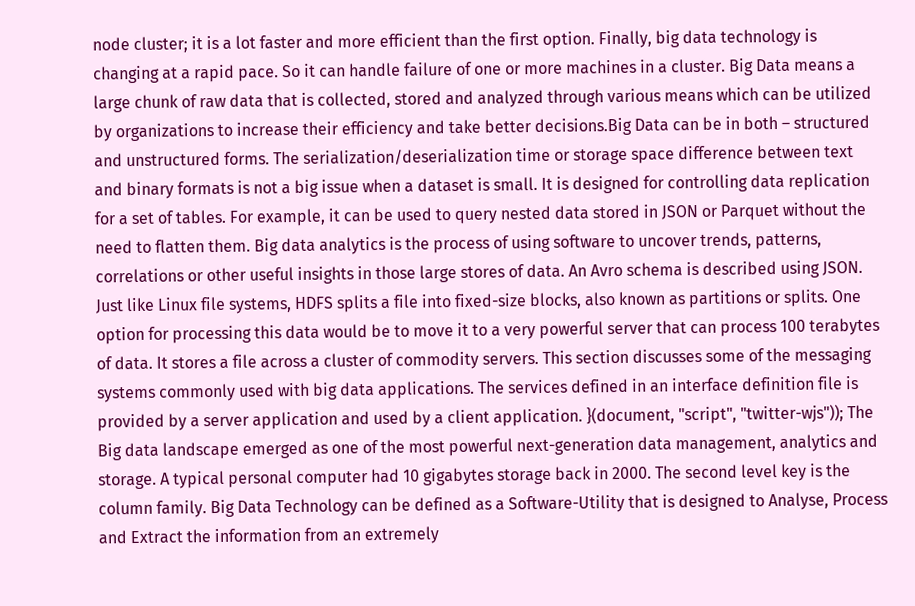node cluster; it is a lot faster and more efficient than the first option. Finally, big data technology is changing at a rapid pace. So it can handle failure of one or more machines in a cluster. Big Data means a large chunk of raw data that is collected, stored and analyzed through various means which can be utilized by organizations to increase their efficiency and take better decisions.Big Data can be in both – structured and unstructured forms. The serialization/deserialization time or storage space difference between text and binary formats is not a big issue when a dataset is small. It is designed for controlling data replication for a set of tables. For example, it can be used to query nested data stored in JSON or Parquet without the need to flatten them. Big data analytics is the process of using software to uncover trends, patterns, correlations or other useful insights in those large stores of data. An Avro schema is described using JSON. Just like Linux file systems, HDFS splits a file into fixed-size blocks, also known as partitions or splits. One option for processing this data would be to move it to a very powerful server that can process 100 terabytes of data. It stores a file across a cluster of commodity servers. This section discusses some of the messaging systems commonly used with big data applications. The services defined in an interface definition file is provided by a server application and used by a client application. }(document, "script", "twitter-wjs")); The Big data landscape emerged as one of the most powerful next-generation data management, analytics and storage. A typical personal computer had 10 gigabytes storage back in 2000. The second level key is the column family. Big Data Technology can be defined as a Software-Utility that is designed to Analyse, Process and Extract the information from an extremely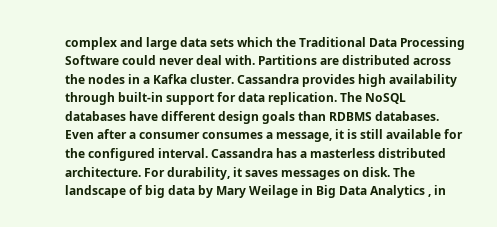complex and large data sets which the Traditional Data Processing Software could never deal with. Partitions are distributed across the nodes in a Kafka cluster. Cassandra provides high availability through built-in support for data replication. The NoSQL databases have different design goals than RDBMS databases. Even after a consumer consumes a message, it is still available for the configured interval. Cassandra has a masterless distributed architecture. For durability, it saves messages on disk. The landscape of big data by Mary Weilage in Big Data Analytics , in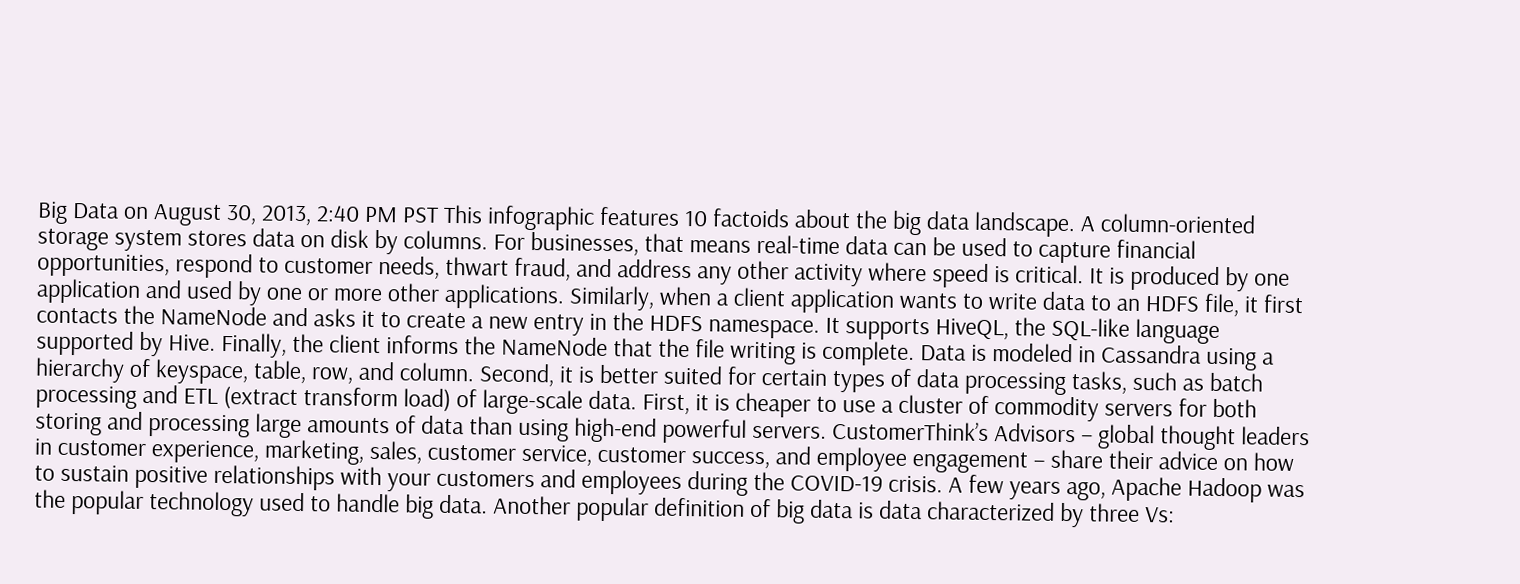Big Data on August 30, 2013, 2:40 PM PST This infographic features 10 factoids about the big data landscape. A column-oriented storage system stores data on disk by columns. For businesses, that means real-time data can be used to capture financial opportunities, respond to customer needs, thwart fraud, and address any other activity where speed is critical. It is produced by one application and used by one or more other applications. Similarly, when a client application wants to write data to an HDFS file, it first contacts the NameNode and asks it to create a new entry in the HDFS namespace. It supports HiveQL, the SQL-like language supported by Hive. Finally, the client informs the NameNode that the file writing is complete. Data is modeled in Cassandra using a hierarchy of keyspace, table, row, and column. Second, it is better suited for certain types of data processing tasks, such as batch processing and ETL (extract transform load) of large-scale data. First, it is cheaper to use a cluster of commodity servers for both storing and processing large amounts of data than using high-end powerful servers. CustomerThink’s Advisors – global thought leaders in customer experience, marketing, sales, customer service, customer success, and employee engagement – share their advice on how to sustain positive relationships with your customers and employees during the COVID-19 crisis. A few years ago, Apache Hadoop was the popular technology used to handle big data. Another popular definition of big data is data characterized by three Vs: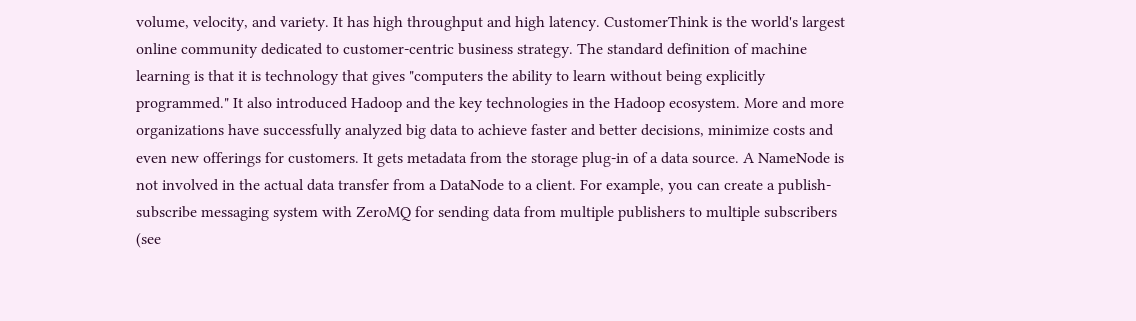volume, velocity, and variety. It has high throughput and high latency. CustomerThink is the world's largest online community dedicated to customer-centric business strategy. The standard definition of machine learning is that it is technology that gives "computers the ability to learn without being explicitly programmed." It also introduced Hadoop and the key technologies in the Hadoop ecosystem. More and more organizations have successfully analyzed big data to achieve faster and better decisions, minimize costs and even new offerings for customers. It gets metadata from the storage plug-in of a data source. A NameNode is not involved in the actual data transfer from a DataNode to a client. For example, you can create a publish-subscribe messaging system with ZeroMQ for sending data from multiple publishers to multiple subscribers (see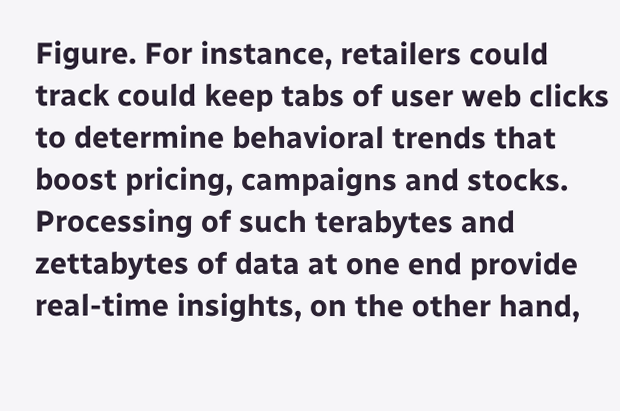Figure. For instance, retailers could track could keep tabs of user web clicks to determine behavioral trends that boost pricing, campaigns and stocks. Processing of such terabytes and zettabytes of data at one end provide real-time insights, on the other hand,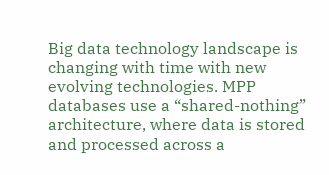Big data technology landscape is changing with time with new evolving technologies. MPP databases use a “shared-nothing” architecture, where data is stored and processed across a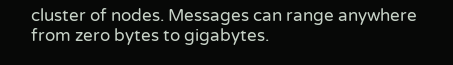cluster of nodes. Messages can range anywhere from zero bytes to gigabytes.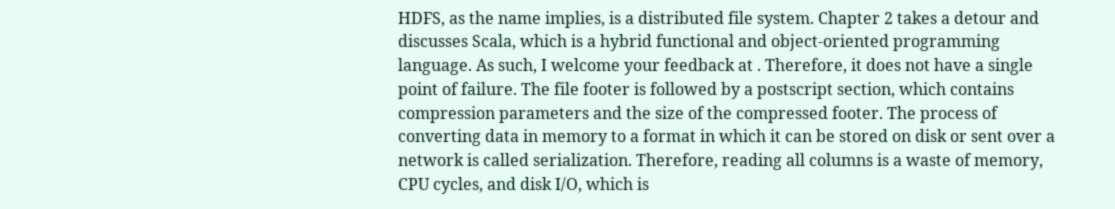HDFS, as the name implies, is a distributed file system. Chapter 2 takes a detour and discusses Scala, which is a hybrid functional and object-oriented programming language. As such, I welcome your feedback at . Therefore, it does not have a single point of failure. The file footer is followed by a postscript section, which contains compression parameters and the size of the compressed footer. The process of converting data in memory to a format in which it can be stored on disk or sent over a network is called serialization. Therefore, reading all columns is a waste of memory, CPU cycles, and disk I/O, which is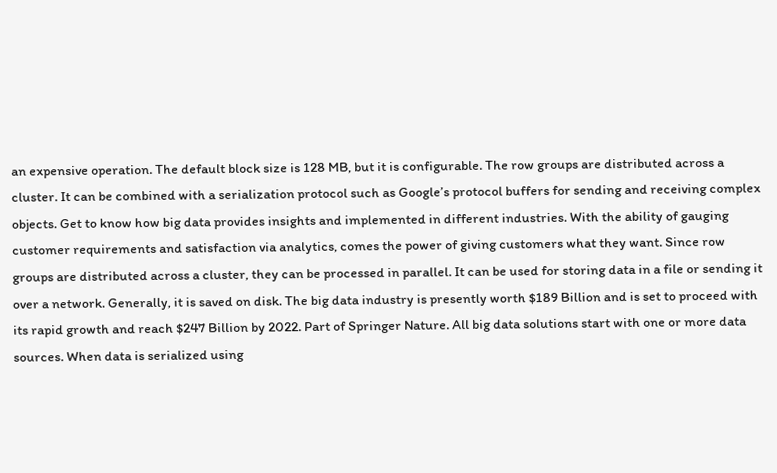an expensive operation. The default block size is 128 MB, but it is configurable. The row groups are distributed across a cluster. It can be combined with a serialization protocol such as Google’s protocol buffers for sending and receiving complex objects. Get to know how big data provides insights and implemented in different industries. With the ability of gauging customer requirements and satisfaction via analytics, comes the power of giving customers what they want. Since row groups are distributed across a cluster, they can be processed in parallel. It can be used for storing data in a file or sending it over a network. Generally, it is saved on disk. The big data industry is presently worth $189 Billion and is set to proceed with its rapid growth and reach $247 Billion by 2022. Part of Springer Nature. All big data solutions start with one or more data sources. When data is serialized using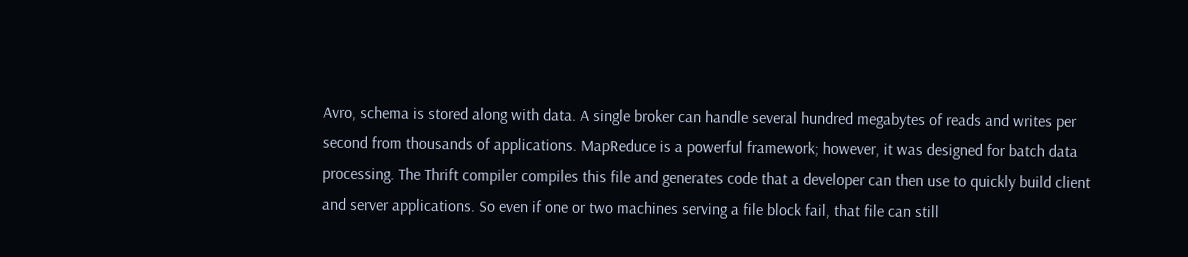Avro, schema is stored along with data. A single broker can handle several hundred megabytes of reads and writes per second from thousands of applications. MapReduce is a powerful framework; however, it was designed for batch data processing. The Thrift compiler compiles this file and generates code that a developer can then use to quickly build client and server applications. So even if one or two machines serving a file block fail, that file can still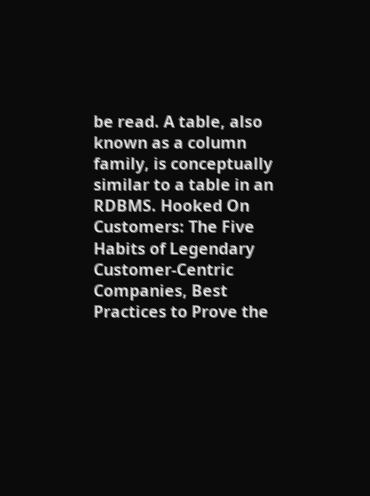be read. A table, also known as a column family, is conceptually similar to a table in an RDBMS. Hooked On Customers: The Five Habits of Legendary Customer-Centric Companies, Best Practices to Prove the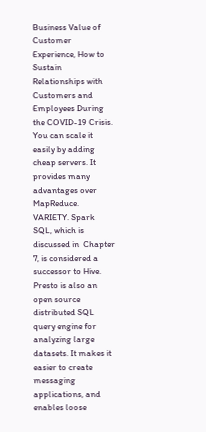Business Value of Customer Experience, How to Sustain Relationships with Customers and Employees During the COVID-19 Crisis. You can scale it easily by adding cheap servers. It provides many advantages over MapReduce. VARIETY. Spark SQL, which is discussed in  Chapter 7, is considered a successor to Hive. Presto is also an open source distributed SQL query engine for analyzing large datasets. It makes it easier to create messaging applications, and enables loose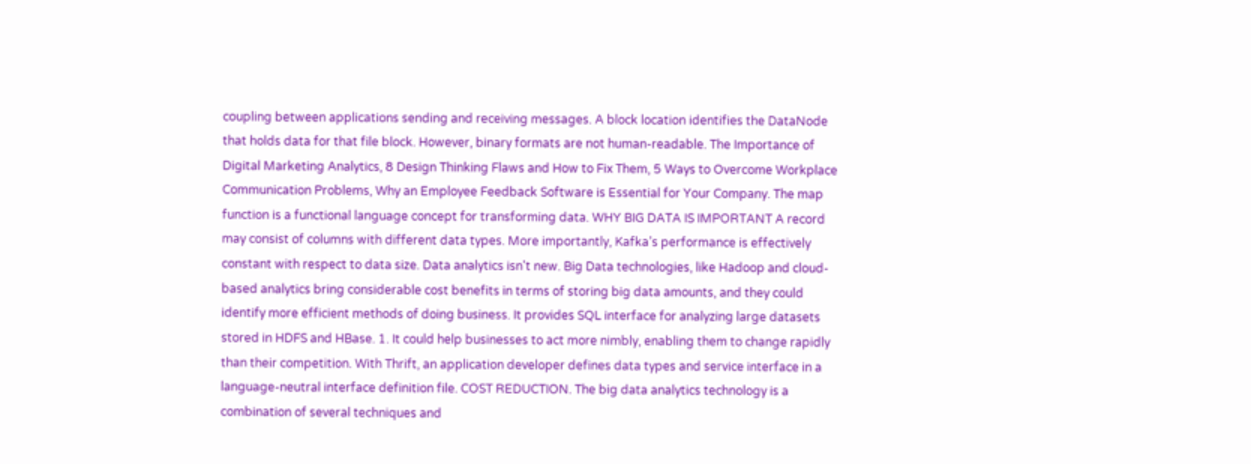coupling between applications sending and receiving messages. A block location identifies the DataNode that holds data for that file block. However, binary formats are not human-readable. The Importance of Digital Marketing Analytics, 8 Design Thinking Flaws and How to Fix Them, 5 Ways to Overcome Workplace Communication Problems, Why an Employee Feedback Software is Essential for Your Company. The map function is a functional language concept for transforming data. WHY BIG DATA IS IMPORTANT A record may consist of columns with different data types. More importantly, Kafka’s performance is effectively constant with respect to data size. Data analytics isn't new. Big Data technologies, like Hadoop and cloud-based analytics bring considerable cost benefits in terms of storing big data amounts, and they could identify more efficient methods of doing business. It provides SQL interface for analyzing large datasets stored in HDFS and HBase. 1. It could help businesses to act more nimbly, enabling them to change rapidly than their competition. With Thrift, an application developer defines data types and service interface in a language-neutral interface definition file. COST REDUCTION. The big data analytics technology is a combination of several techniques and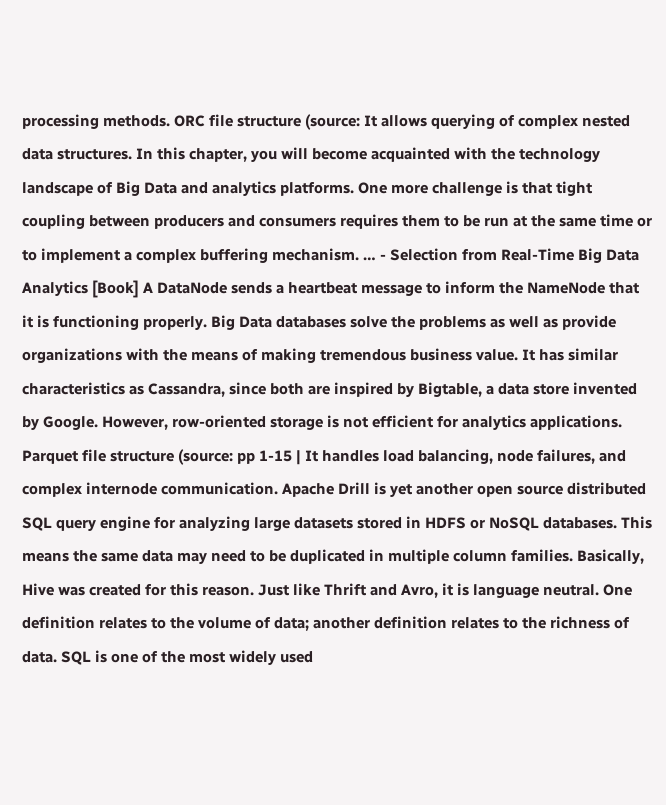processing methods. ORC file structure (source: It allows querying of complex nested data structures. In this chapter, you will become acquainted with the technology landscape of Big Data and analytics platforms. One more challenge is that tight coupling between producers and consumers requires them to be run at the same time or to implement a complex buffering mechanism. … - Selection from Real-Time Big Data Analytics [Book] A DataNode sends a heartbeat message to inform the NameNode that it is functioning properly. Big Data databases solve the problems as well as provide organizations with the means of making tremendous business value. It has similar characteristics as Cassandra, since both are inspired by Bigtable, a data store invented by Google. However, row-oriented storage is not efficient for analytics applications. Parquet file structure (source: pp 1-15 | It handles load balancing, node failures, and complex internode communication. Apache Drill is yet another open source distributed SQL query engine for analyzing large datasets stored in HDFS or NoSQL databases. This means the same data may need to be duplicated in multiple column families. Basically, Hive was created for this reason. Just like Thrift and Avro, it is language neutral. One definition relates to the volume of data; another definition relates to the richness of data. SQL is one of the most widely used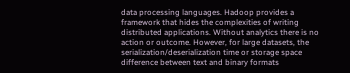data processing languages. Hadoop provides a framework that hides the complexities of writing distributed applications. Without analytics there is no action or outcome. However, for large datasets, the serialization/deserialization time or storage space difference between text and binary formats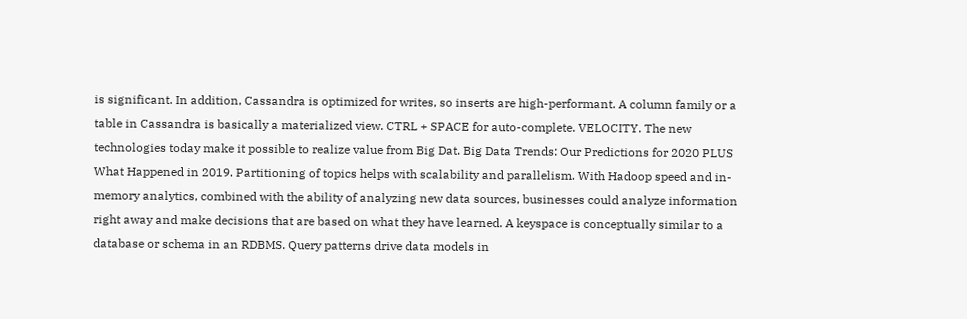is significant. In addition, Cassandra is optimized for writes, so inserts are high-performant. A column family or a table in Cassandra is basically a materialized view. CTRL + SPACE for auto-complete. VELOCITY. The new technologies today make it possible to realize value from Big Dat. Big Data Trends: Our Predictions for 2020 PLUS What Happened in 2019. Partitioning of topics helps with scalability and parallelism. With Hadoop speed and in-memory analytics, combined with the ability of analyzing new data sources, businesses could analyze information right away and make decisions that are based on what they have learned. A keyspace is conceptually similar to a database or schema in an RDBMS. Query patterns drive data models in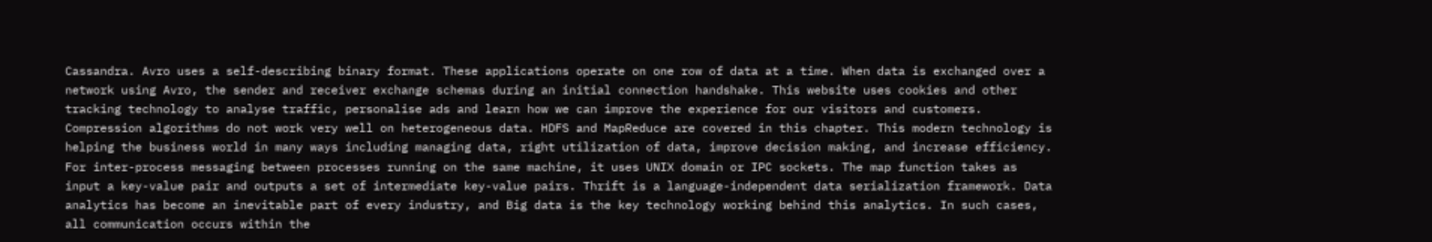Cassandra. Avro uses a self-describing binary format. These applications operate on one row of data at a time. When data is exchanged over a network using Avro, the sender and receiver exchange schemas during an initial connection handshake. This website uses cookies and other tracking technology to analyse traffic, personalise ads and learn how we can improve the experience for our visitors and customers. Compression algorithms do not work very well on heterogeneous data. HDFS and MapReduce are covered in this chapter. This modern technology is helping the business world in many ways including managing data, right utilization of data, improve decision making, and increase efficiency. For inter-process messaging between processes running on the same machine, it uses UNIX domain or IPC sockets. The map function takes as input a key-value pair and outputs a set of intermediate key-value pairs. Thrift is a language-independent data serialization framework. Data analytics has become an inevitable part of every industry, and Big data is the key technology working behind this analytics. In such cases, all communication occurs within the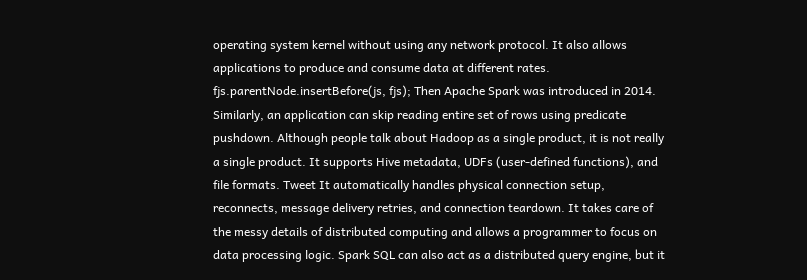operating system kernel without using any network protocol. It also allows applications to produce and consume data at different rates. fjs.parentNode.insertBefore(js, fjs); Then Apache Spark was introduced in 2014. Similarly, an application can skip reading entire set of rows using predicate pushdown. Although people talk about Hadoop as a single product, it is not really a single product. It supports Hive metadata, UDFs (user-defined functions), and file formats. Tweet It automatically handles physical connection setup, reconnects, message delivery retries, and connection teardown. It takes care of the messy details of distributed computing and allows a programmer to focus on data processing logic. Spark SQL can also act as a distributed query engine, but it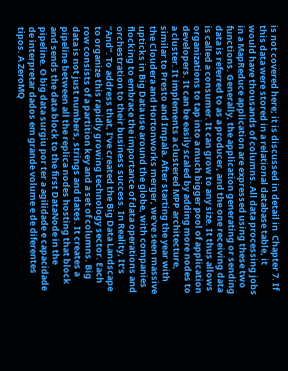is not covered here; it is discussed in detail in  Chapter 7. If this data were stored in a relational database table, it would have thousands of columns. All data processing jobs in a MapReduce application are expressed using these two functions. Generally, the application generating or sending data is referred to as a producer, and the one receiving data is called a consumer. It can grow to any size. It thus allows organizations to tap into a much bigger pool of application developers. It can be easily scaled by adding more nodes to a cluster. It implements a clustered MPP architecture, similar to Presto and Impala. After starting the year with the Cloudera and Hortonworks merger, we’ve seen massive upticks in Big Data use around the globe, with companies flocking to embrace the importance of data operations and orchestration to their business success. In Reality, It’s “And”. To address that, I’ve created the Big Data Landscape to organize this rapidly growing technology sector. Each row consists of a partition key and a set of columns. Big data is not just numbers, strings and dates. It creates a pipeline between all the replica nodes hosting that block and sends the data block to the first DataNode in the pipeline. O big data surgiu por ter a agilidade e capacidade de interpretar dados em grande volume e de diferentes tipos. A ZeroMQ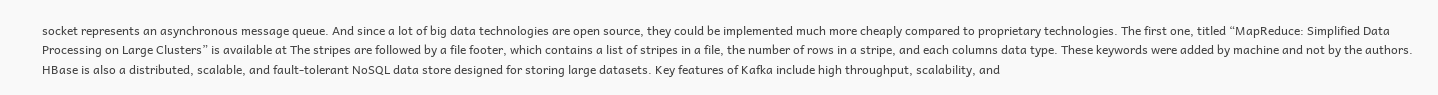socket represents an asynchronous message queue. And since a lot of big data technologies are open source, they could be implemented much more cheaply compared to proprietary technologies. The first one, titled “MapReduce: Simplified Data Processing on Large Clusters” is available at The stripes are followed by a file footer, which contains a list of stripes in a file, the number of rows in a stripe, and each columns data type. These keywords were added by machine and not by the authors. HBase is also a distributed, scalable, and fault-tolerant NoSQL data store designed for storing large datasets. Key features of Kafka include high throughput, scalability, and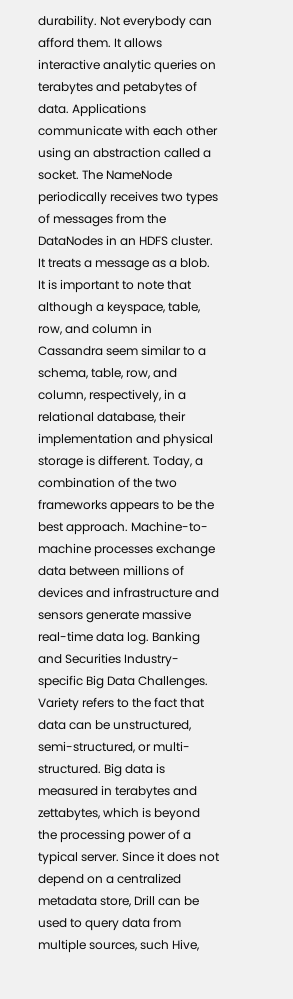durability. Not everybody can afford them. It allows interactive analytic queries on terabytes and petabytes of data. Applications communicate with each other using an abstraction called a socket. The NameNode periodically receives two types of messages from the DataNodes in an HDFS cluster. It treats a message as a blob. It is important to note that although a keyspace, table, row, and column in Cassandra seem similar to a schema, table, row, and column, respectively, in a relational database, their implementation and physical storage is different. Today, a combination of the two frameworks appears to be the best approach. Machine-to-machine processes exchange data between millions of devices and infrastructure and sensors generate massive real-time data log. Banking and Securities Industry-specific Big Data Challenges. Variety refers to the fact that data can be unstructured, semi-structured, or multi-structured. Big data is measured in terabytes and zettabytes, which is beyond the processing power of a typical server. Since it does not depend on a centralized metadata store, Drill can be used to query data from multiple sources, such Hive,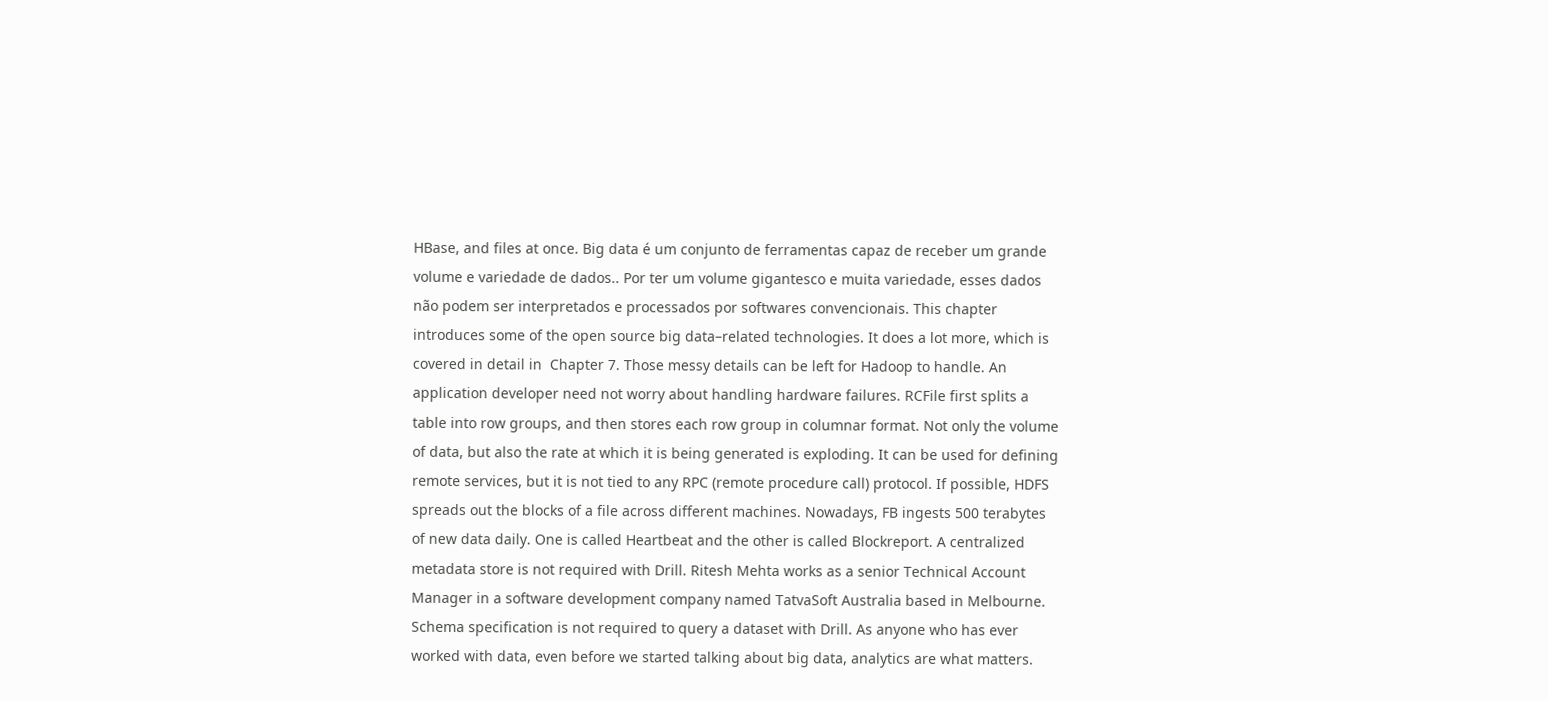HBase, and files at once. Big data é um conjunto de ferramentas capaz de receber um grande volume e variedade de dados.. Por ter um volume gigantesco e muita variedade, esses dados não podem ser interpretados e processados por softwares convencionais. This chapter introduces some of the open source big data–related technologies. It does a lot more, which is covered in detail in  Chapter 7. Those messy details can be left for Hadoop to handle. An application developer need not worry about handling hardware failures. RCFile first splits a table into row groups, and then stores each row group in columnar format. Not only the volume of data, but also the rate at which it is being generated is exploding. It can be used for defining remote services, but it is not tied to any RPC (remote procedure call) protocol. If possible, HDFS spreads out the blocks of a file across different machines. Nowadays, FB ingests 500 terabytes of new data daily. One is called Heartbeat and the other is called Blockreport. A centralized metadata store is not required with Drill. Ritesh Mehta works as a senior Technical Account Manager in a software development company named TatvaSoft Australia based in Melbourne. Schema specification is not required to query a dataset with Drill. As anyone who has ever worked with data, even before we started talking about big data, analytics are what matters.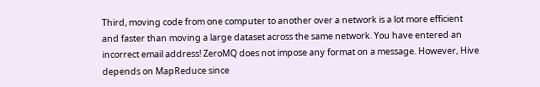Third, moving code from one computer to another over a network is a lot more efficient and faster than moving a large dataset across the same network. You have entered an incorrect email address! ZeroMQ does not impose any format on a message. However, Hive depends on MapReduce since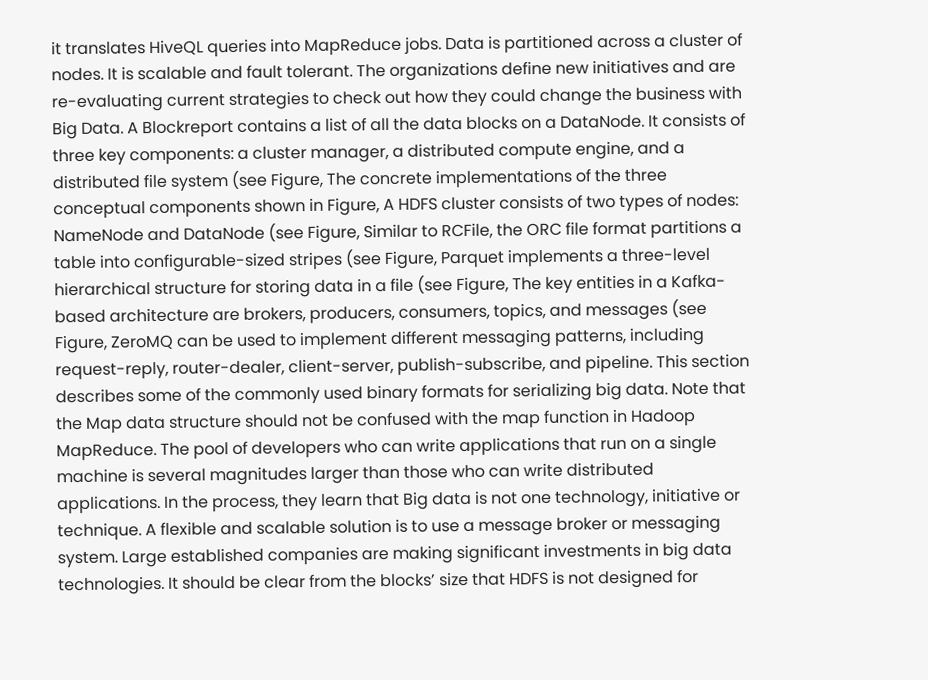it translates HiveQL queries into MapReduce jobs. Data is partitioned across a cluster of nodes. It is scalable and fault tolerant. The organizations define new initiatives and are re-evaluating current strategies to check out how they could change the business with Big Data. A Blockreport contains a list of all the data blocks on a DataNode. It consists of three key components: a cluster manager, a distributed compute engine, and a distributed file system (see Figure, The concrete implementations of the three conceptual components shown in Figure, A HDFS cluster consists of two types of nodes: NameNode and DataNode (see Figure, Similar to RCFile, the ORC file format partitions a table into configurable-sized stripes (see Figure, Parquet implements a three-level hierarchical structure for storing data in a file (see Figure, The key entities in a Kafka-based architecture are brokers, producers, consumers, topics, and messages (see Figure, ZeroMQ can be used to implement different messaging patterns, including request-reply, router-dealer, client-server, publish-subscribe, and pipeline. This section describes some of the commonly used binary formats for serializing big data. Note that the Map data structure should not be confused with the map function in Hadoop MapReduce. The pool of developers who can write applications that run on a single machine is several magnitudes larger than those who can write distributed applications. In the process, they learn that Big data is not one technology, initiative or technique. A flexible and scalable solution is to use a message broker or messaging system. Large established companies are making significant investments in big data technologies. It should be clear from the blocks’ size that HDFS is not designed for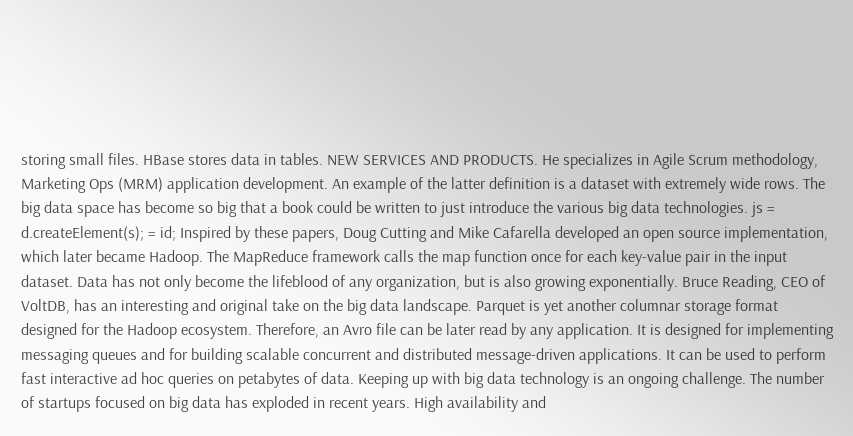storing small files. HBase stores data in tables. NEW SERVICES AND PRODUCTS. He specializes in Agile Scrum methodology, Marketing Ops (MRM) application development. An example of the latter definition is a dataset with extremely wide rows. The big data space has become so big that a book could be written to just introduce the various big data technologies. js = d.createElement(s); = id; Inspired by these papers, Doug Cutting and Mike Cafarella developed an open source implementation, which later became Hadoop. The MapReduce framework calls the map function once for each key-value pair in the input dataset. Data has not only become the lifeblood of any organization, but is also growing exponentially. Bruce Reading, CEO of VoltDB, has an interesting and original take on the big data landscape. Parquet is yet another columnar storage format designed for the Hadoop ecosystem. Therefore, an Avro file can be later read by any application. It is designed for implementing messaging queues and for building scalable concurrent and distributed message-driven applications. It can be used to perform fast interactive ad hoc queries on petabytes of data. Keeping up with big data technology is an ongoing challenge. The number of startups focused on big data has exploded in recent years. High availability and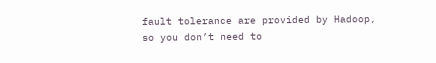fault tolerance are provided by Hadoop, so you don’t need to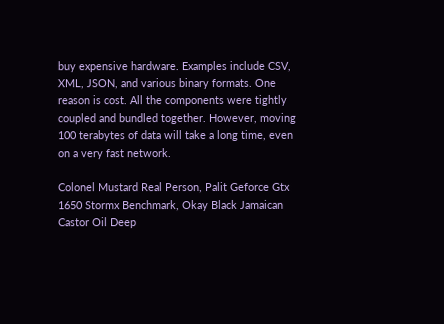buy expensive hardware. Examples include CSV, XML, JSON, and various binary formats. One reason is cost. All the components were tightly coupled and bundled together. However, moving 100 terabytes of data will take a long time, even on a very fast network.

Colonel Mustard Real Person, Palit Geforce Gtx 1650 Stormx Benchmark, Okay Black Jamaican Castor Oil Deep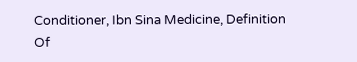Conditioner, Ibn Sina Medicine, Definition Of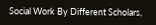Social Work By Different Scholars,